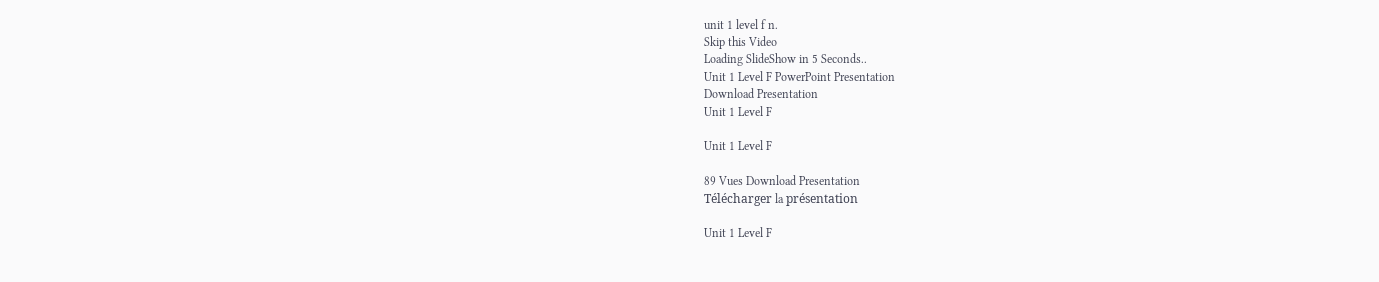unit 1 level f n.
Skip this Video
Loading SlideShow in 5 Seconds..
Unit 1 Level F PowerPoint Presentation
Download Presentation
Unit 1 Level F

Unit 1 Level F

89 Vues Download Presentation
Télécharger la présentation

Unit 1 Level F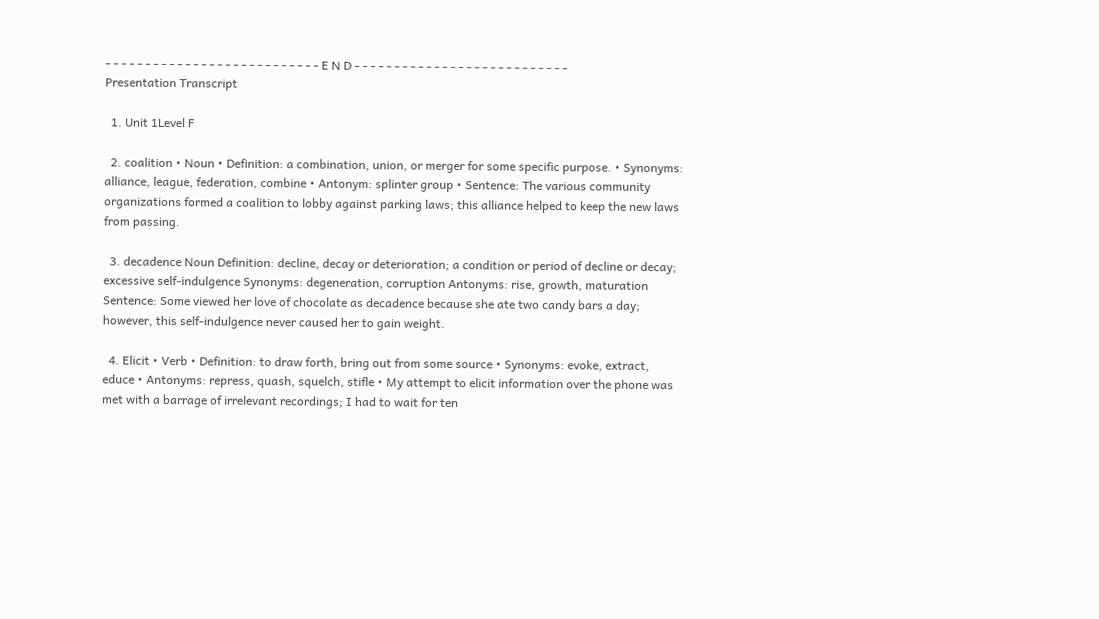- - - - - - - - - - - - - - - - - - - - - - - - - - - E N D - - - - - - - - - - - - - - - - - - - - - - - - - - -
Presentation Transcript

  1. Unit 1Level F

  2. coalition • Noun • Definition: a combination, union, or merger for some specific purpose. • Synonyms: alliance, league, federation, combine • Antonym: splinter group • Sentence: The various community organizations formed a coalition to lobby against parking laws; this alliance helped to keep the new laws from passing.

  3. decadence Noun Definition: decline, decay or deterioration; a condition or period of decline or decay; excessive self-indulgence Synonyms: degeneration, corruption Antonyms: rise, growth, maturation Sentence: Some viewed her love of chocolate as decadence because she ate two candy bars a day; however, this self-indulgence never caused her to gain weight.

  4. Elicit • Verb • Definition: to draw forth, bring out from some source • Synonyms: evoke, extract, educe • Antonyms: repress, quash, squelch, stifle • My attempt to elicit information over the phone was met with a barrage of irrelevant recordings; I had to wait for ten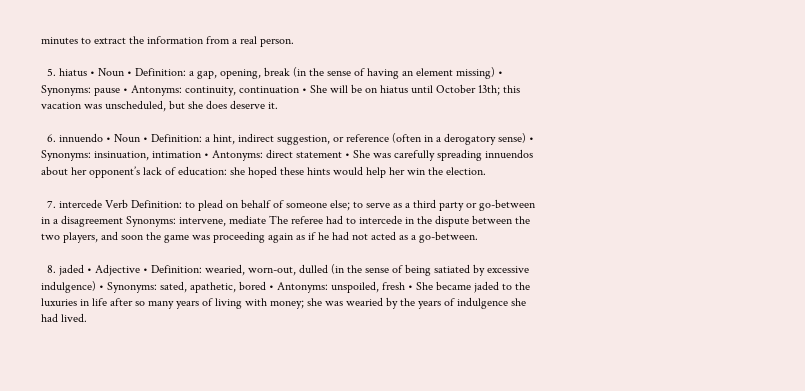minutes to extract the information from a real person.

  5. hiatus • Noun • Definition: a gap, opening, break (in the sense of having an element missing) • Synonyms: pause • Antonyms: continuity, continuation • She will be on hiatus until October 13th; this vacation was unscheduled, but she does deserve it.

  6. innuendo • Noun • Definition: a hint, indirect suggestion, or reference (often in a derogatory sense) • Synonyms: insinuation, intimation • Antonyms: direct statement • She was carefully spreading innuendos about her opponent’s lack of education: she hoped these hints would help her win the election.

  7. intercede Verb Definition: to plead on behalf of someone else; to serve as a third party or go-between in a disagreement Synonyms: intervene, mediate The referee had to intercede in the dispute between the two players, and soon the game was proceeding again as if he had not acted as a go-between.

  8. jaded • Adjective • Definition: wearied, worn-out, dulled (in the sense of being satiated by excessive indulgence) • Synonyms: sated, apathetic, bored • Antonyms: unspoiled, fresh • She became jaded to the luxuries in life after so many years of living with money; she was wearied by the years of indulgence she had lived.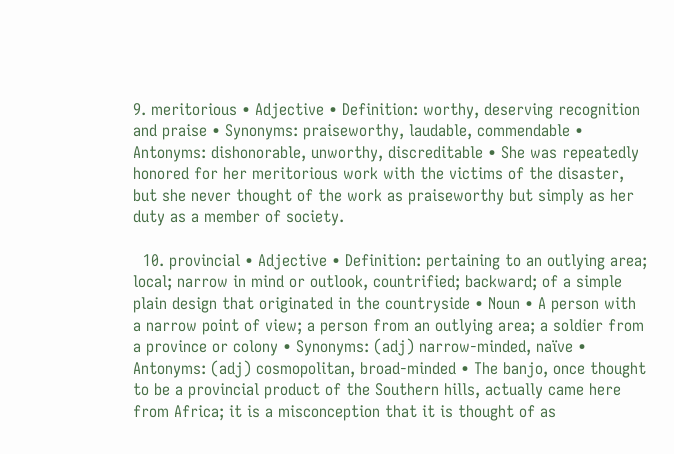9. meritorious • Adjective • Definition: worthy, deserving recognition and praise • Synonyms: praiseworthy, laudable, commendable • Antonyms: dishonorable, unworthy, discreditable • She was repeatedly honored for her meritorious work with the victims of the disaster, but she never thought of the work as praiseworthy but simply as her duty as a member of society.

  10. provincial • Adjective • Definition: pertaining to an outlying area; local; narrow in mind or outlook, countrified; backward; of a simple plain design that originated in the countryside • Noun • A person with a narrow point of view; a person from an outlying area; a soldier from a province or colony • Synonyms: (adj) narrow-minded, naïve • Antonyms: (adj) cosmopolitan, broad-minded • The banjo, once thought to be a provincial product of the Southern hills, actually came here from Africa; it is a misconception that it is thought of as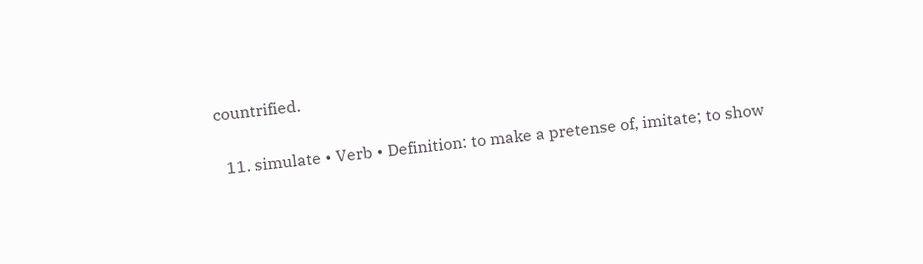countrified.

  11. simulate • Verb • Definition: to make a pretense of, imitate; to show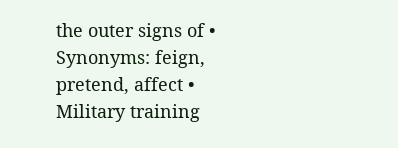the outer signs of • Synonyms: feign, pretend, affect • Military training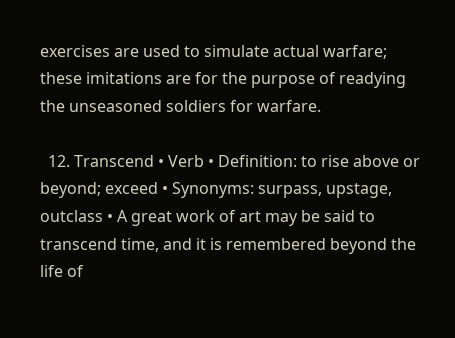exercises are used to simulate actual warfare; these imitations are for the purpose of readying the unseasoned soldiers for warfare.

  12. Transcend • Verb • Definition: to rise above or beyond; exceed • Synonyms: surpass, upstage, outclass • A great work of art may be said to transcend time, and it is remembered beyond the life of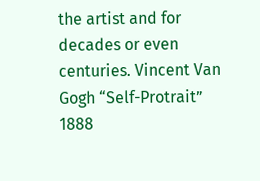the artist and for decades or even centuries. Vincent Van Gogh “Self-Protrait” 1888